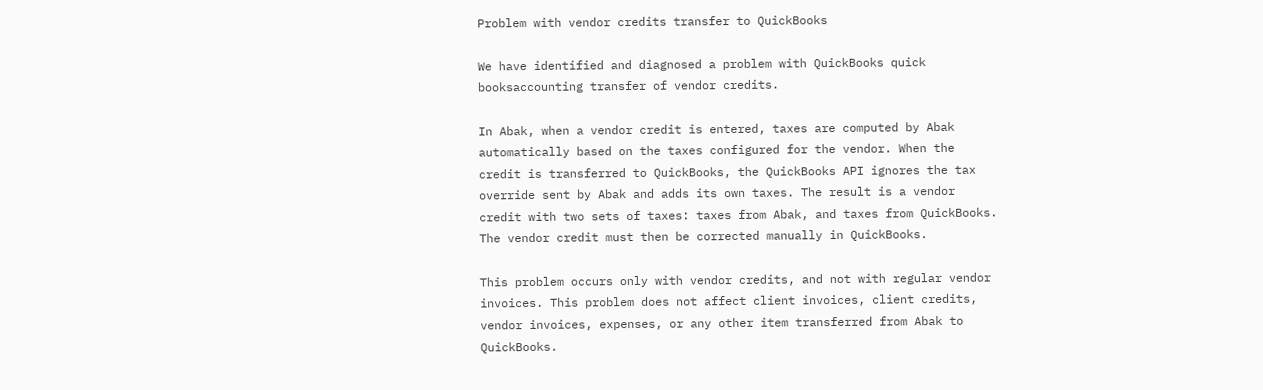Problem with vendor credits transfer to QuickBooks

We have identified and diagnosed a problem with QuickBooks quick booksaccounting transfer of vendor credits.

In Abak, when a vendor credit is entered, taxes are computed by Abak automatically based on the taxes configured for the vendor. When the credit is transferred to QuickBooks, the QuickBooks API ignores the tax override sent by Abak and adds its own taxes. The result is a vendor credit with two sets of taxes: taxes from Abak, and taxes from QuickBooks. The vendor credit must then be corrected manually in QuickBooks.

This problem occurs only with vendor credits, and not with regular vendor invoices. This problem does not affect client invoices, client credits, vendor invoices, expenses, or any other item transferred from Abak to QuickBooks.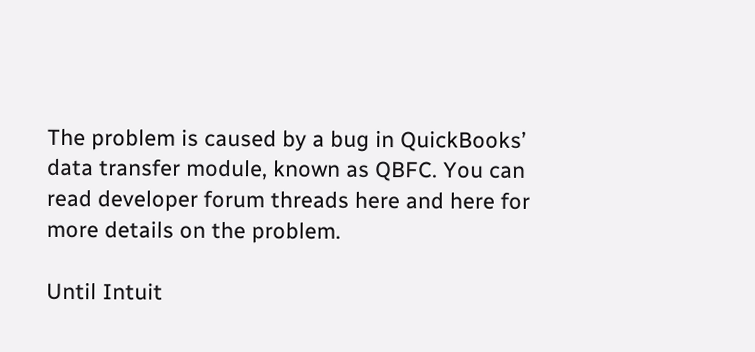The problem is caused by a bug in QuickBooks’ data transfer module, known as QBFC. You can read developer forum threads here and here for more details on the problem.

Until Intuit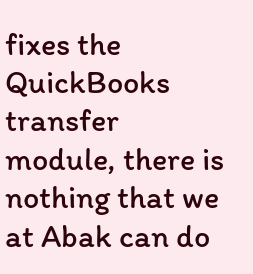fixes the QuickBooks transfer module, there is nothing that we at Abak can do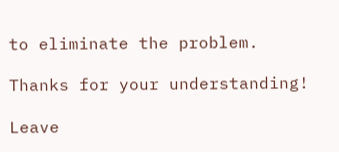to eliminate the problem.

Thanks for your understanding!

Leave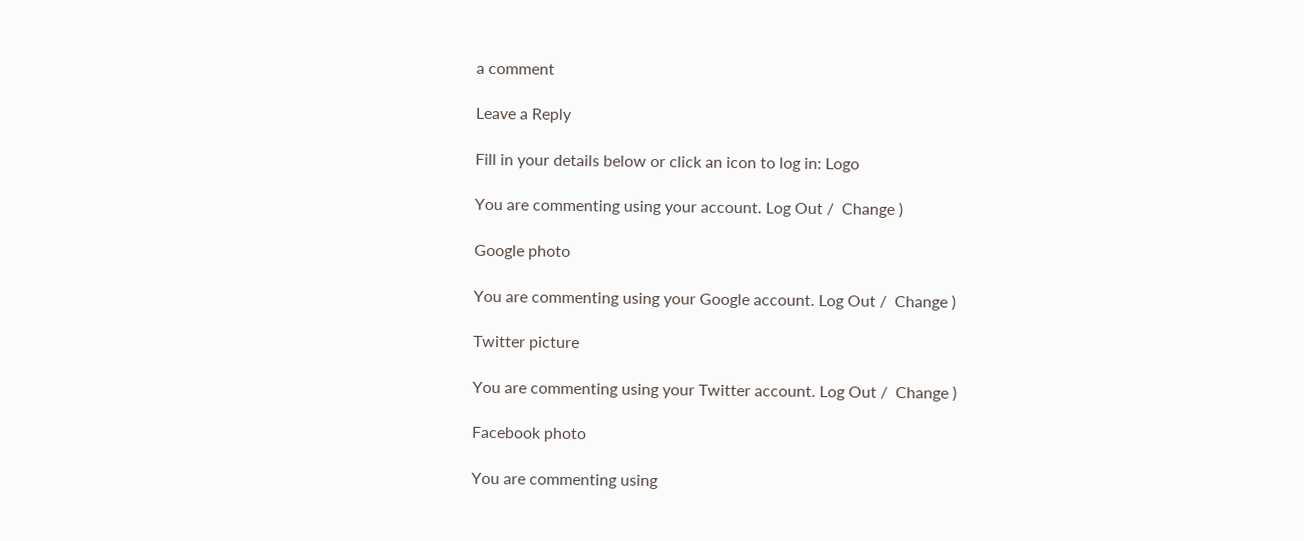a comment

Leave a Reply

Fill in your details below or click an icon to log in: Logo

You are commenting using your account. Log Out /  Change )

Google photo

You are commenting using your Google account. Log Out /  Change )

Twitter picture

You are commenting using your Twitter account. Log Out /  Change )

Facebook photo

You are commenting using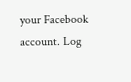your Facebook account. Log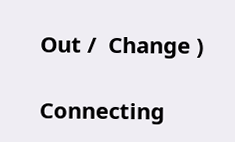Out /  Change )

Connecting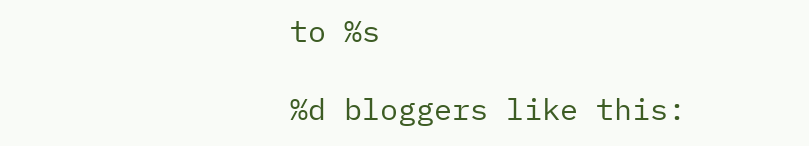to %s

%d bloggers like this: